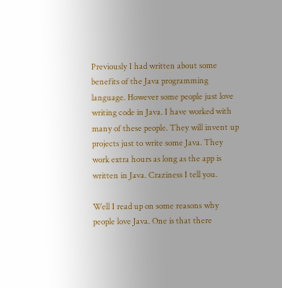Previously I had written about some benefits of the Java programming language. However some people just love writing code in Java. I have worked with many of these people. They will invent up projects just to write some Java. They work extra hours as long as the app is written in Java. Craziness I tell you.

Well I read up on some reasons why people love Java. One is that there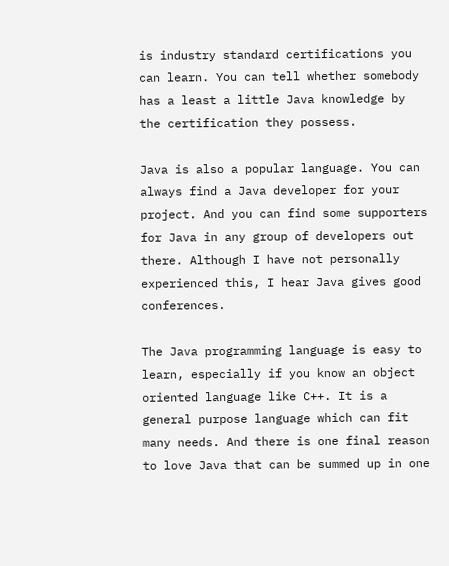is industry standard certifications you can learn. You can tell whether somebody has a least a little Java knowledge by the certification they possess.

Java is also a popular language. You can always find a Java developer for your project. And you can find some supporters for Java in any group of developers out there. Although I have not personally experienced this, I hear Java gives good conferences.

The Java programming language is easy to learn, especially if you know an object oriented language like C++. It is a general purpose language which can fit many needs. And there is one final reason to love Java that can be summed up in one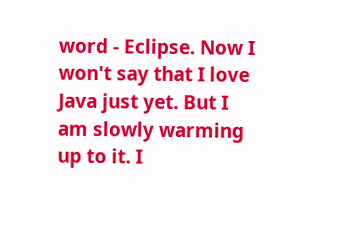word - Eclipse. Now I won't say that I love Java just yet. But I am slowly warming up to it. I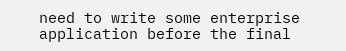need to write some enterprise application before the final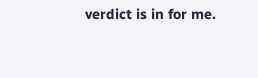verdict is in for me.